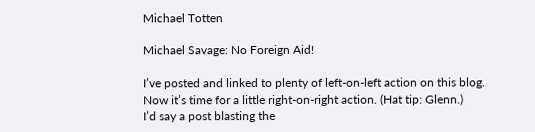Michael Totten

Michael Savage: No Foreign Aid!

I’ve posted and linked to plenty of left-on-left action on this blog.
Now it’s time for a little right-on-right action. (Hat tip: Glenn.)
I’d say a post blasting the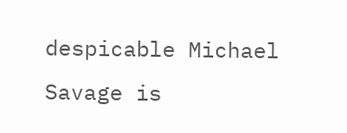despicable Michael Savage is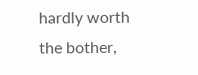hardly worth
the bother,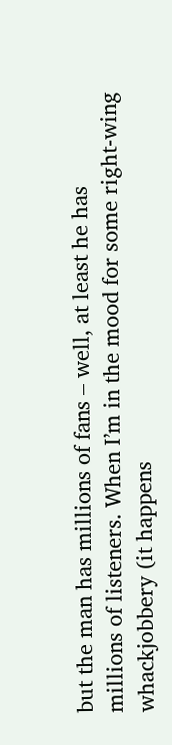but the man has millions of fans – well, at least he has
millions of listeners. When I’m in the mood for some right-wing
whackjobbery (it happens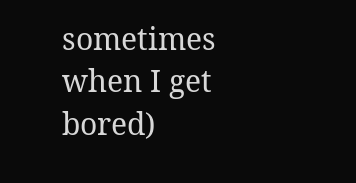sometimes when I get bored)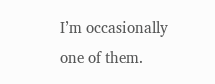I’m occasionally
one of them.